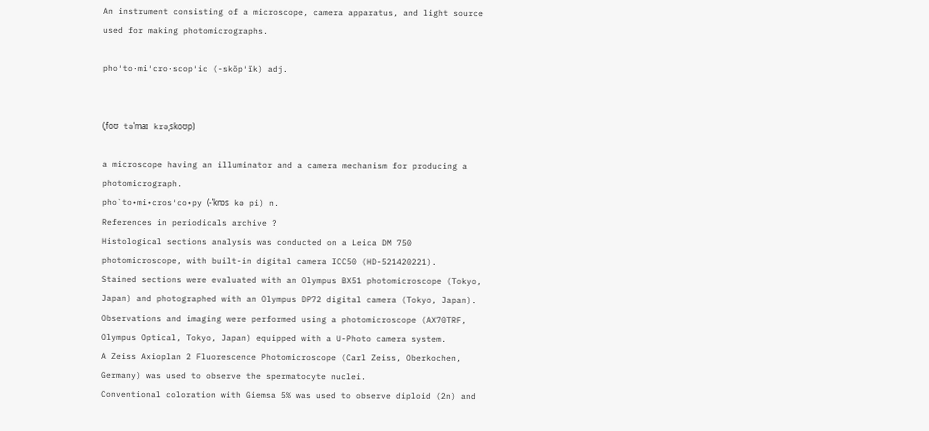An instrument consisting of a microscope, camera apparatus, and light source used for making photomicrographs.

pho′to·mi′cro·scop′ic (-skŏp′ĭk) adj.


(ˌfoʊ təˈmaɪ krəˌskoʊp)

a microscope having an illuminator and a camera mechanism for producing a photomicrograph.
pho`to•mi•cros′co•py (-ˈkrɒs kə pi) n.
References in periodicals archive ?
Histological sections analysis was conducted on a Leica DM 750 photomicroscope, with built-in digital camera ICC50 (HD-521420221).
Stained sections were evaluated with an Olympus BX51 photomicroscope (Tokyo, Japan) and photographed with an Olympus DP72 digital camera (Tokyo, Japan).
Observations and imaging were performed using a photomicroscope (AX70TRF, Olympus Optical, Tokyo, Japan) equipped with a U-Photo camera system.
A Zeiss Axioplan 2 Fluorescence Photomicroscope (Carl Zeiss, Oberkochen, Germany) was used to observe the spermatocyte nuclei.
Conventional coloration with Giemsa 5% was used to observe diploid (2n) and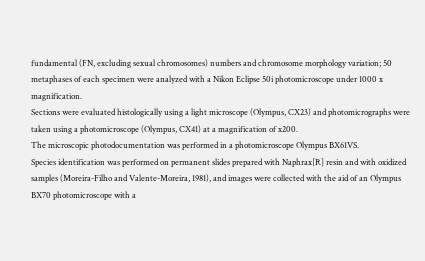fundamental (FN, excluding sexual chromosomes) numbers and chromosome morphology variation; 50 metaphases of each specimen were analyzed with a Nikon Eclipse 50i photomicroscope under 1000 x magnification.
Sections were evaluated histologically using a light microscope (Olympus, CX23) and photomicrographs were taken using a photomicroscope (Olympus, CX41) at a magnification of x200.
The microscopic photodocumentation was performed in a photomicroscope Olympus BX61VS.
Species identification was performed on permanent slides prepared with Naphrax[R] resin and with oxidized samples (Moreira-Filho and Valente-Moreira, 1981), and images were collected with the aid of an Olympus BX70 photomicroscope with a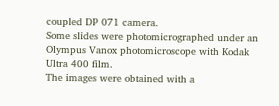coupled DP 071 camera.
Some slides were photomicrographed under an Olympus Vanox photomicroscope with Kodak Ultra 400 film.
The images were obtained with a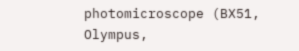photomicroscope (BX51, Olympus,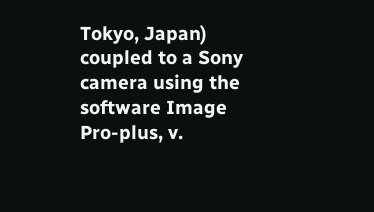Tokyo, Japan) coupled to a Sony camera using the software Image Pro-plus, v.